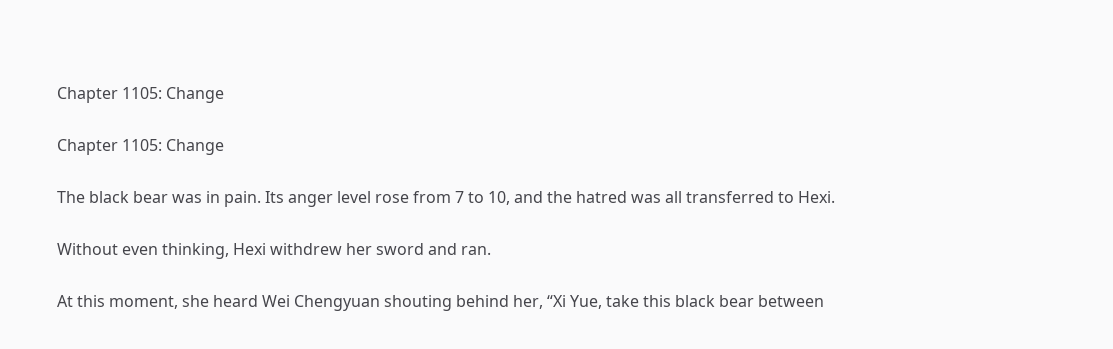Chapter 1105: Change

Chapter 1105: Change

The black bear was in pain. Its anger level rose from 7 to 10, and the hatred was all transferred to Hexi.

Without even thinking, Hexi withdrew her sword and ran.

At this moment, she heard Wei Chengyuan shouting behind her, “Xi Yue, take this black bear between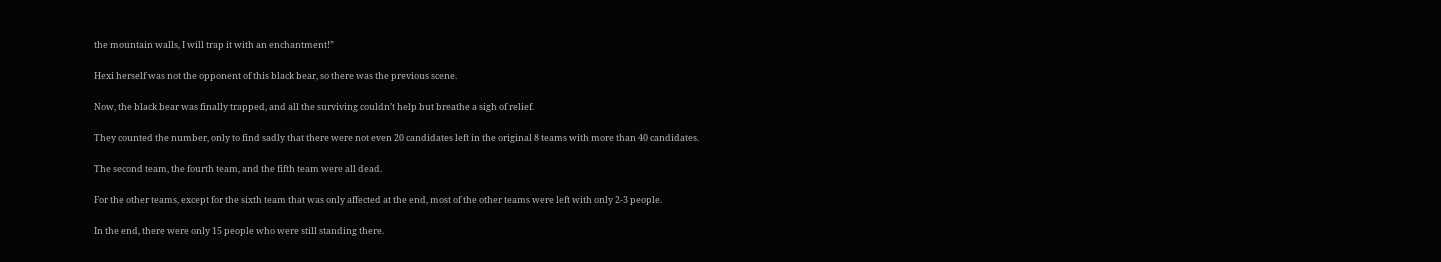the mountain walls, I will trap it with an enchantment!”

Hexi herself was not the opponent of this black bear, so there was the previous scene.

Now, the black bear was finally trapped, and all the surviving couldn’t help but breathe a sigh of relief.

They counted the number, only to find sadly that there were not even 20 candidates left in the original 8 teams with more than 40 candidates.

The second team, the fourth team, and the fifth team were all dead.

For the other teams, except for the sixth team that was only affected at the end, most of the other teams were left with only 2-3 people.

In the end, there were only 15 people who were still standing there.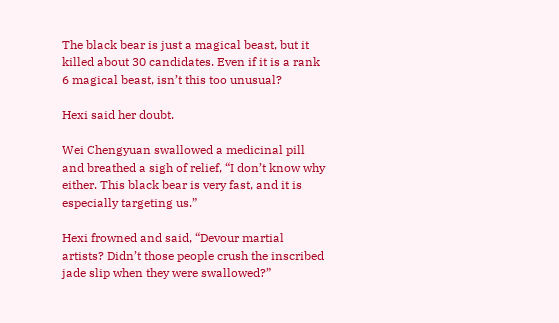The black bear is just a magical beast, but it killed about 30 candidates. Even if it is a rank 6 magical beast, isn’t this too unusual?

Hexi said her doubt.

Wei Chengyuan swallowed a medicinal pill and breathed a sigh of relief, “I don’t know why either. This black bear is very fast, and it is especially targeting us.”

Hexi frowned and said, “Devour martial artists? Didn’t those people crush the inscribed jade slip when they were swallowed?”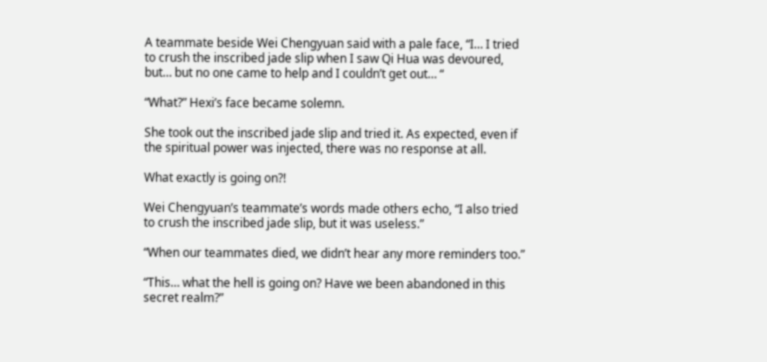A teammate beside Wei Chengyuan said with a pale face, “I… I tried to crush the inscribed jade slip when I saw Qi Hua was devoured, but… but no one came to help and I couldn’t get out… “

“What?” Hexi’s face became solemn.

She took out the inscribed jade slip and tried it. As expected, even if the spiritual power was injected, there was no response at all.

What exactly is going on?!

Wei Chengyuan’s teammate’s words made others echo, “I also tried to crush the inscribed jade slip, but it was useless.”

“When our teammates died, we didn’t hear any more reminders too.”

“This… what the hell is going on? Have we been abandoned in this secret realm?”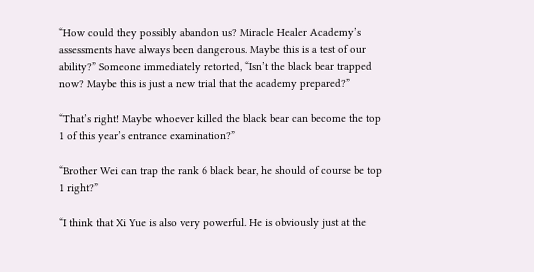“How could they possibly abandon us? Miracle Healer Academy’s assessments have always been dangerous. Maybe this is a test of our ability?” Someone immediately retorted, “Isn’t the black bear trapped now? Maybe this is just a new trial that the academy prepared?”

“That’s right! Maybe whoever killed the black bear can become the top 1 of this year’s entrance examination?”

“Brother Wei can trap the rank 6 black bear, he should of course be top 1 right?”

“I think that Xi Yue is also very powerful. He is obviously just at the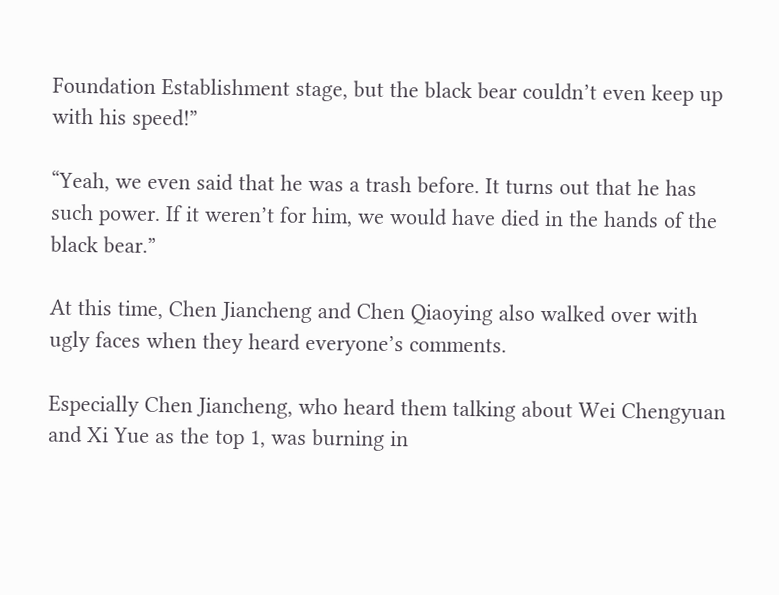Foundation Establishment stage, but the black bear couldn’t even keep up with his speed!”

“Yeah, we even said that he was a trash before. It turns out that he has such power. If it weren’t for him, we would have died in the hands of the black bear.”

At this time, Chen Jiancheng and Chen Qiaoying also walked over with ugly faces when they heard everyone’s comments.

Especially Chen Jiancheng, who heard them talking about Wei Chengyuan and Xi Yue as the top 1, was burning in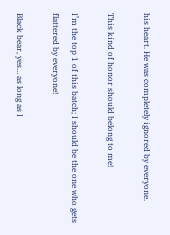his heart. He was completely ignored by everyone.

This kind of honor should belong to me!

I’m the top 1 of this batch; I should be the one who gets flattered by everyone!

Black bear, yes… as long as I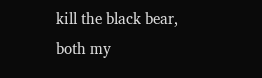kill the black bear, both my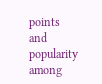points and popularity among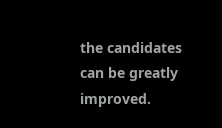the candidates can be greatly improved.